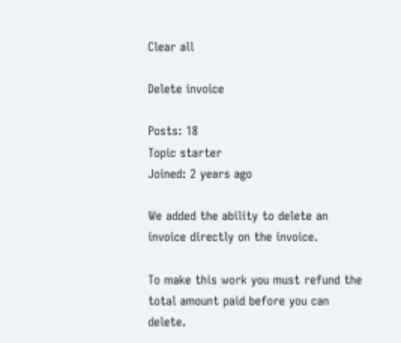Clear all

Delete invoice

Posts: 18
Topic starter
Joined: 2 years ago

We added the ability to delete an invoice directly on the invoice.

To make this work you must refund the total amount paid before you can delete.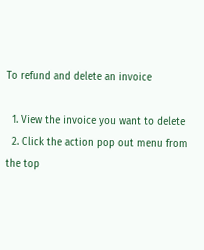To refund and delete an invoice

  1. View the invoice you want to delete
  2. Click the action pop out menu from the top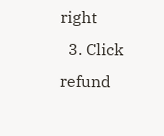right
  3. Click refund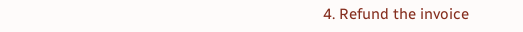4. Refund the invoice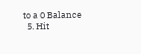to a 0 Balance
  5. Hit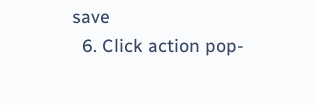save
  6. Click action pop-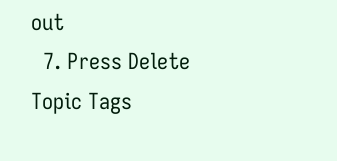out
  7. Press Delete
Topic Tags